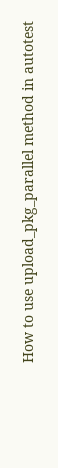How to use upload_pkg_parallel method in autotest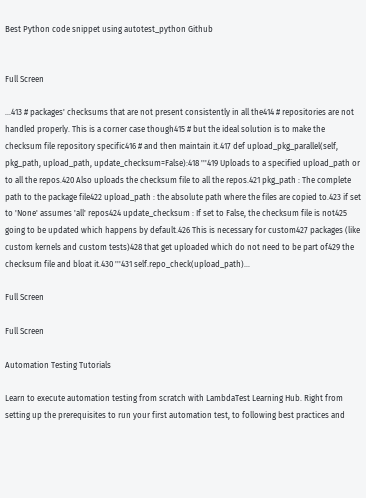Best Python code snippet using autotest_python Github


Full Screen

...413 # packages' checksums that are not present consistently in all the414 # repositories are not handled properly. This is a corner case though415 # but the ideal solution is to make the checksum file repository specific416 # and then maintain it.417 def upload_pkg_parallel(self, pkg_path, upload_path, update_checksum=False):418 '''419 Uploads to a specified upload_path or to all the repos.420 Also uploads the checksum file to all the repos.421 pkg_path : The complete path to the package file422 upload_path : the absolute path where the files are copied to.423 if set to 'None' assumes 'all' repos424 update_checksum : If set to False, the checksum file is not425 going to be updated which happens by default.426 This is necessary for custom427 packages (like custom kernels and custom tests)428 that get uploaded which do not need to be part of429 the checksum file and bloat it.430 '''431 self.repo_check(upload_path)...

Full Screen

Full Screen

Automation Testing Tutorials

Learn to execute automation testing from scratch with LambdaTest Learning Hub. Right from setting up the prerequisites to run your first automation test, to following best practices and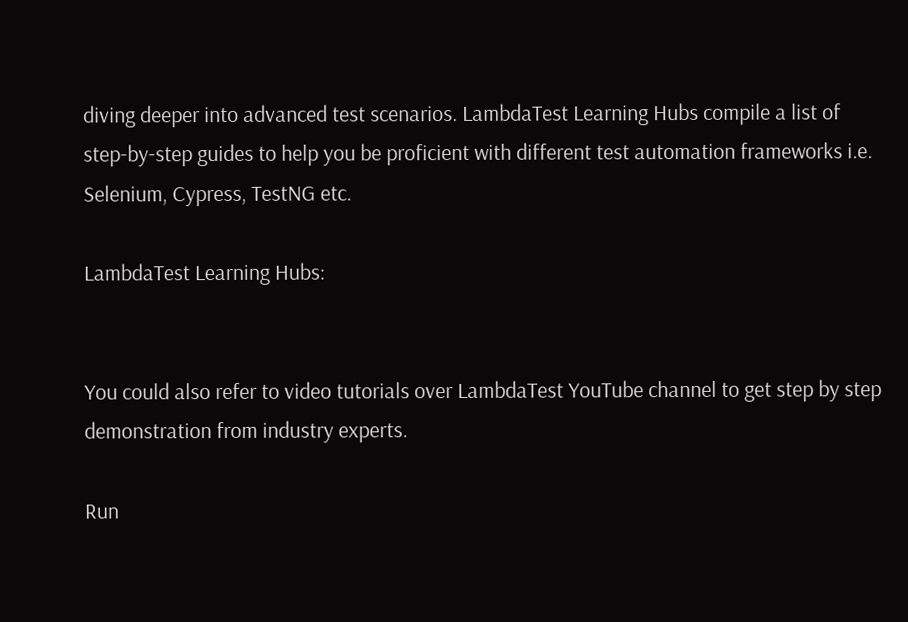diving deeper into advanced test scenarios. LambdaTest Learning Hubs compile a list of step-by-step guides to help you be proficient with different test automation frameworks i.e. Selenium, Cypress, TestNG etc.

LambdaTest Learning Hubs:


You could also refer to video tutorials over LambdaTest YouTube channel to get step by step demonstration from industry experts.

Run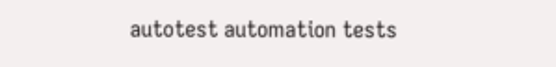autotest automation tests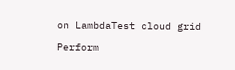on LambdaTest cloud grid

Perform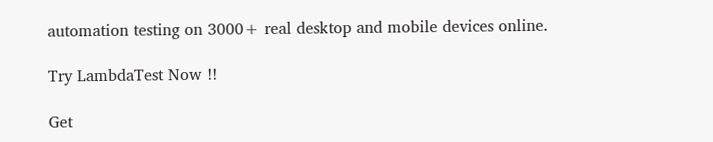automation testing on 3000+ real desktop and mobile devices online.

Try LambdaTest Now !!

Get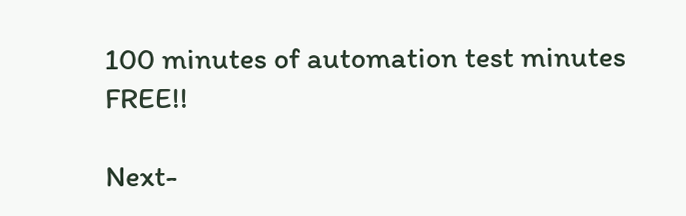100 minutes of automation test minutes FREE!!

Next-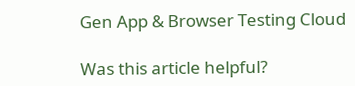Gen App & Browser Testing Cloud

Was this article helpful?